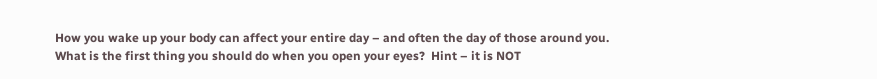How you wake up your body can affect your entire day – and often the day of those around you.  What is the first thing you should do when you open your eyes?  Hint – it is NOT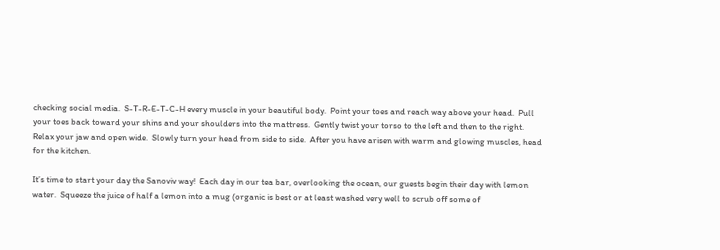checking social media.  S-T-R-E-T-C-H every muscle in your beautiful body.  Point your toes and reach way above your head.  Pull your toes back toward your shins and your shoulders into the mattress.  Gently twist your torso to the left and then to the right.  Relax your jaw and open wide.  Slowly turn your head from side to side.  After you have arisen with warm and glowing muscles, head for the kitchen.

It’s time to start your day the Sanoviv way!  Each day in our tea bar, overlooking the ocean, our guests begin their day with lemon water.  Squeeze the juice of half a lemon into a mug (organic is best or at least washed very well to scrub off some of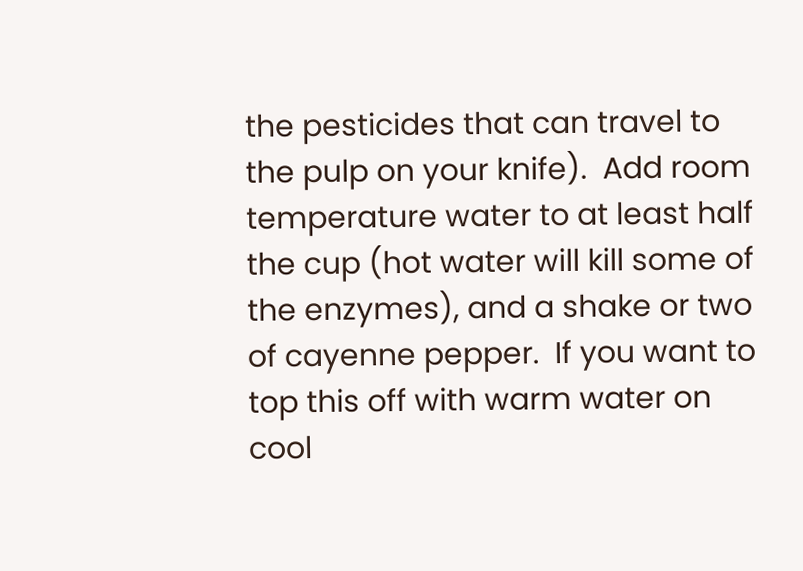the pesticides that can travel to the pulp on your knife).  Add room temperature water to at least half the cup (hot water will kill some of the enzymes), and a shake or two of cayenne pepper.  If you want to top this off with warm water on cool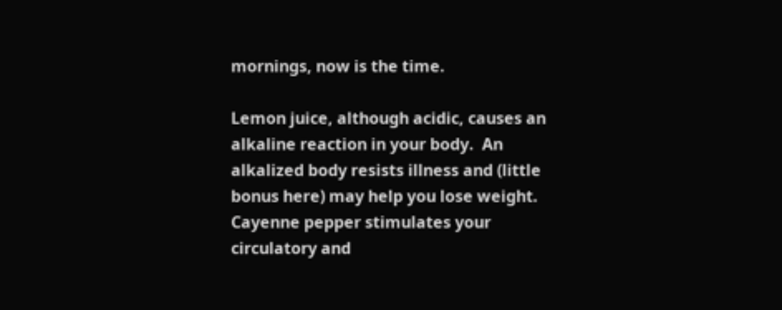mornings, now is the time.

Lemon juice, although acidic, causes an alkaline reaction in your body.  An alkalized body resists illness and (little bonus here) may help you lose weight.  Cayenne pepper stimulates your circulatory and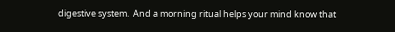digestive system.  And a morning ritual helps your mind know that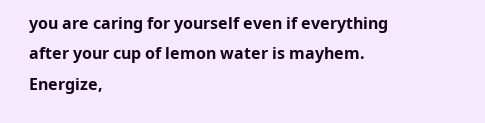you are caring for yourself even if everything after your cup of lemon water is mayhem.  Energize,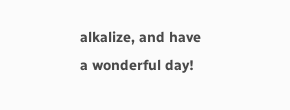alkalize, and have a wonderful day!